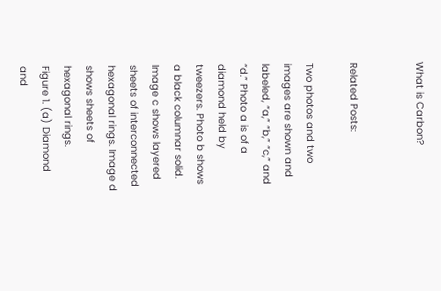What is Carbon?


Related Posts:

Two photos and two images are shown and labeled, “a,” “b,” “c,” and “d.” Photo a is of a diamond held by tweezers. Photo b shows a black columnar solid. Image c shows layered sheets of interconnected hexagonal rings. Image d shows sheets of hexagonal rings.
Figure 1. (a) Diamond and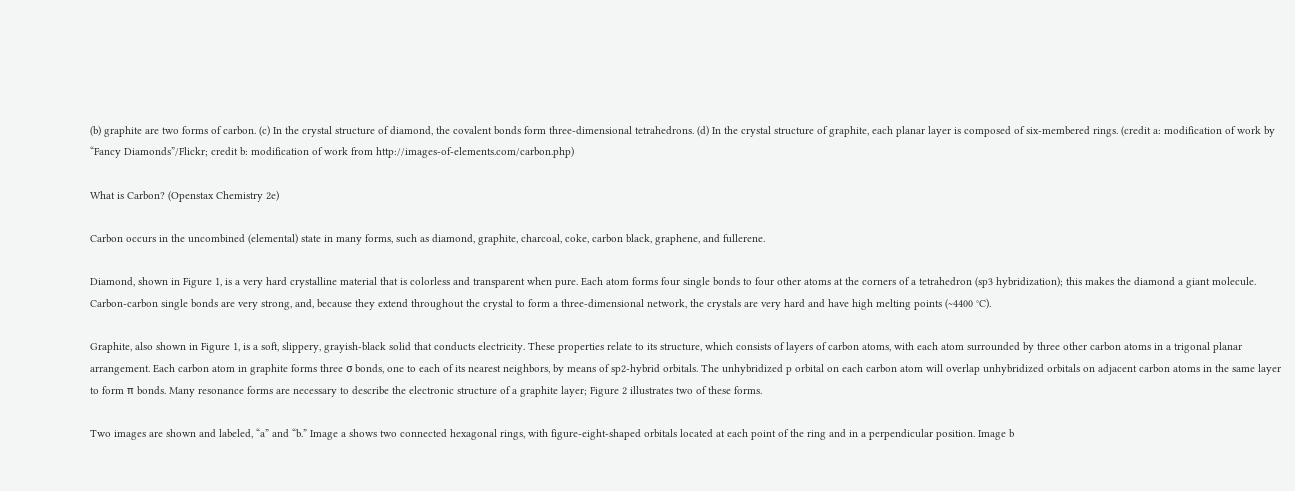(b) graphite are two forms of carbon. (c) In the crystal structure of diamond, the covalent bonds form three-dimensional tetrahedrons. (d) In the crystal structure of graphite, each planar layer is composed of six-membered rings. (credit a: modification of work by “Fancy Diamonds”/Flickr; credit b: modification of work from http://images-of-elements.com/carbon.php)

What is Carbon? (Openstax Chemistry 2e)

Carbon occurs in the uncombined (elemental) state in many forms, such as diamond, graphite, charcoal, coke, carbon black, graphene, and fullerene.

Diamond, shown in Figure 1, is a very hard crystalline material that is colorless and transparent when pure. Each atom forms four single bonds to four other atoms at the corners of a tetrahedron (sp3 hybridization); this makes the diamond a giant molecule. Carbon-carbon single bonds are very strong, and, because they extend throughout the crystal to form a three-dimensional network, the crystals are very hard and have high melting points (~4400 °C).

Graphite, also shown in Figure 1, is a soft, slippery, grayish-black solid that conducts electricity. These properties relate to its structure, which consists of layers of carbon atoms, with each atom surrounded by three other carbon atoms in a trigonal planar arrangement. Each carbon atom in graphite forms three σ bonds, one to each of its nearest neighbors, by means of sp2-hybrid orbitals. The unhybridized p orbital on each carbon atom will overlap unhybridized orbitals on adjacent carbon atoms in the same layer to form π bonds. Many resonance forms are necessary to describe the electronic structure of a graphite layer; Figure 2 illustrates two of these forms.

Two images are shown and labeled, “a” and “b.” Image a shows two connected hexagonal rings, with figure-eight-shaped orbitals located at each point of the ring and in a perpendicular position. Image b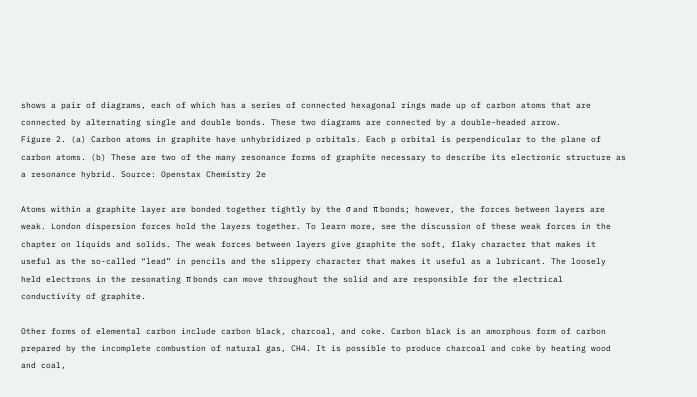shows a pair of diagrams, each of which has a series of connected hexagonal rings made up of carbon atoms that are connected by alternating single and double bonds. These two diagrams are connected by a double-headed arrow.
Figure 2. (a) Carbon atoms in graphite have unhybridized p orbitals. Each p orbital is perpendicular to the plane of carbon atoms. (b) These are two of the many resonance forms of graphite necessary to describe its electronic structure as a resonance hybrid. Source: Openstax Chemistry 2e

Atoms within a graphite layer are bonded together tightly by the σ and π bonds; however, the forces between layers are weak. London dispersion forces hold the layers together. To learn more, see the discussion of these weak forces in the chapter on liquids and solids. The weak forces between layers give graphite the soft, flaky character that makes it useful as the so-called “lead” in pencils and the slippery character that makes it useful as a lubricant. The loosely held electrons in the resonating π bonds can move throughout the solid and are responsible for the electrical conductivity of graphite.

Other forms of elemental carbon include carbon black, charcoal, and coke. Carbon black is an amorphous form of carbon prepared by the incomplete combustion of natural gas, CH4. It is possible to produce charcoal and coke by heating wood and coal,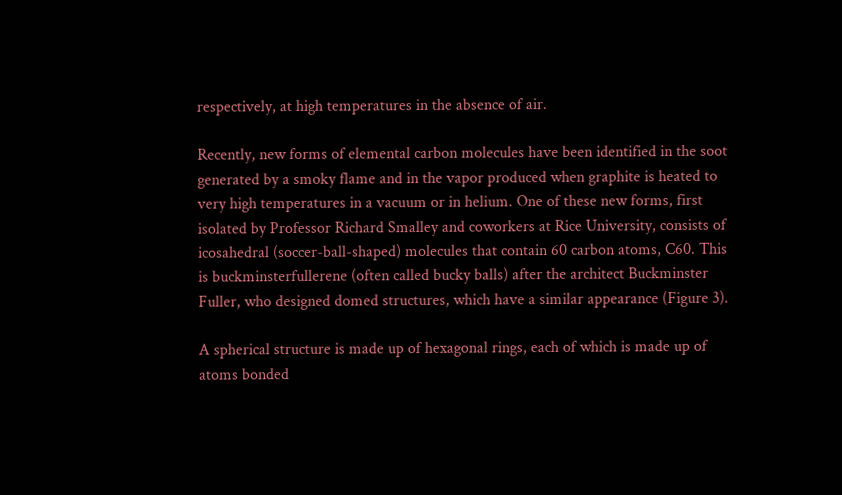respectively, at high temperatures in the absence of air.

Recently, new forms of elemental carbon molecules have been identified in the soot generated by a smoky flame and in the vapor produced when graphite is heated to very high temperatures in a vacuum or in helium. One of these new forms, first isolated by Professor Richard Smalley and coworkers at Rice University, consists of icosahedral (soccer-ball-shaped) molecules that contain 60 carbon atoms, C60. This is buckminsterfullerene (often called bucky balls) after the architect Buckminster Fuller, who designed domed structures, which have a similar appearance (Figure 3).

A spherical structure is made up of hexagonal rings, each of which is made up of atoms bonded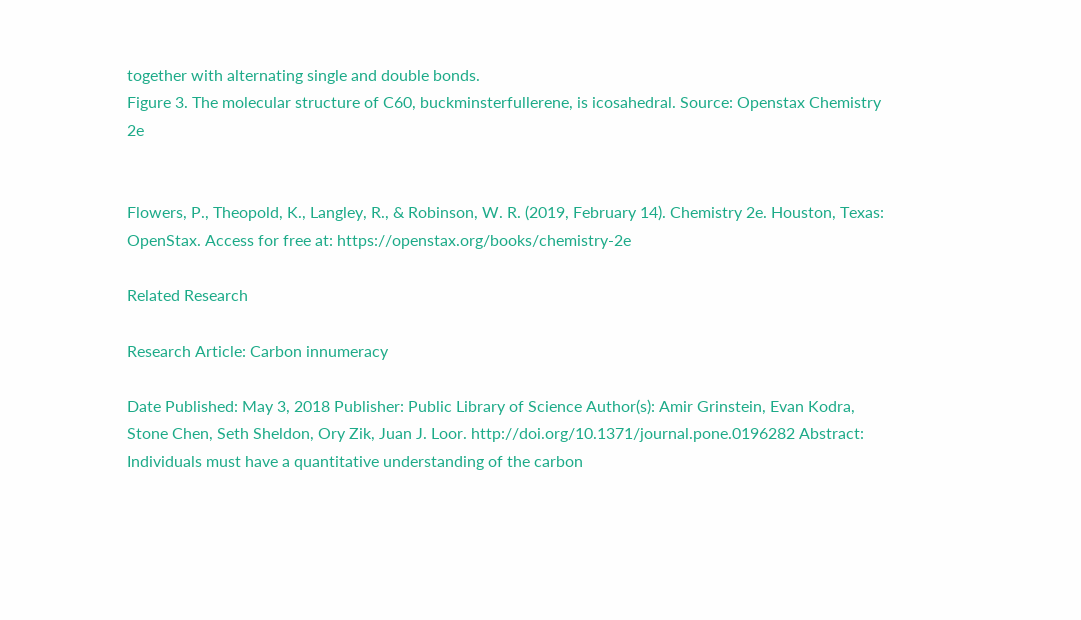together with alternating single and double bonds.
Figure 3. The molecular structure of C60, buckminsterfullerene, is icosahedral. Source: Openstax Chemistry 2e


Flowers, P., Theopold, K., Langley, R., & Robinson, W. R. (2019, February 14). Chemistry 2e. Houston, Texas: OpenStax. Access for free at: https://openstax.org/books/chemistry-2e

Related Research

Research Article: Carbon innumeracy

Date Published: May 3, 2018 Publisher: Public Library of Science Author(s): Amir Grinstein, Evan Kodra, Stone Chen, Seth Sheldon, Ory Zik, Juan J. Loor. http://doi.org/10.1371/journal.pone.0196282 Abstract: Individuals must have a quantitative understanding of the carbon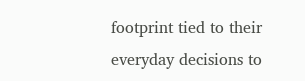footprint tied to their everyday decisions to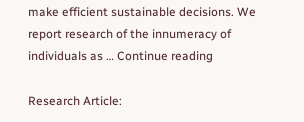make efficient sustainable decisions. We report research of the innumeracy of individuals as … Continue reading

Research Article: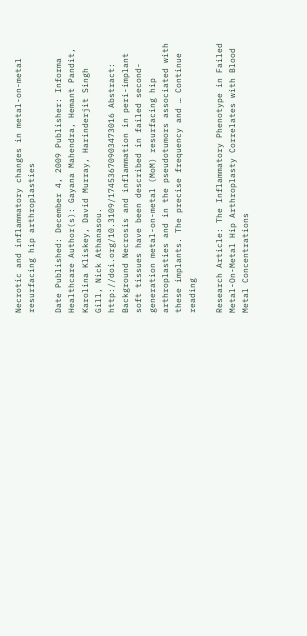Necrotic and inflammatory changes in metal-on-metal resurfacing hip arthroplasties

Date Published: December 4, 2009 Publisher: Informa Healthcare Author(s): Gayana Mahendra, Hemant Pandit, Karolina Kliskey, David Murray, Harinderjit Singh Gill, Nick Athanasou. http://doi.org/10.3109/17453670903473016 Abstract: Background Necrosis and inflammation in peri-implant soft tissues have been described in failed second-generation metal-on-metal (MoM) resurfacing hip arthroplasties and in the pseudotumors associated with these implants. The precise frequency and … Continue reading

Research Article: The Inflammatory Phenotype in Failed Metal-On-Metal Hip Arthroplasty Correlates with Blood Metal Concentrations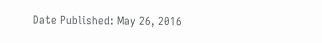Date Published: May 26, 2016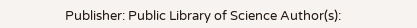Publisher: Public Library of Science Author(s):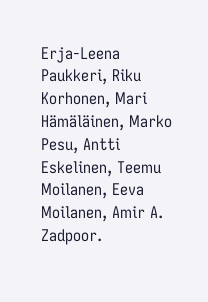Erja-Leena Paukkeri, Riku Korhonen, Mari Hämäläinen, Marko Pesu, Antti Eskelinen, Teemu Moilanen, Eeva Moilanen, Amir A. Zadpoor.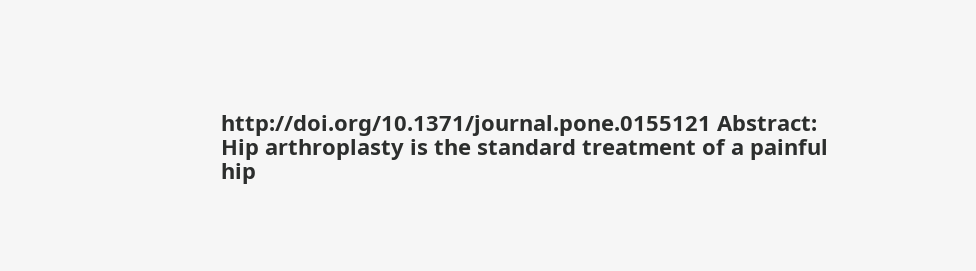http://doi.org/10.1371/journal.pone.0155121 Abstract: Hip arthroplasty is the standard treatment of a painful hip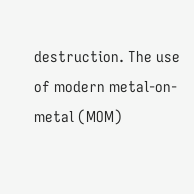destruction. The use of modern metal-on-metal (MOM)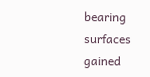bearing surfaces gained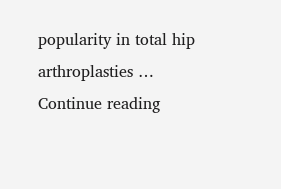popularity in total hip arthroplasties … Continue reading